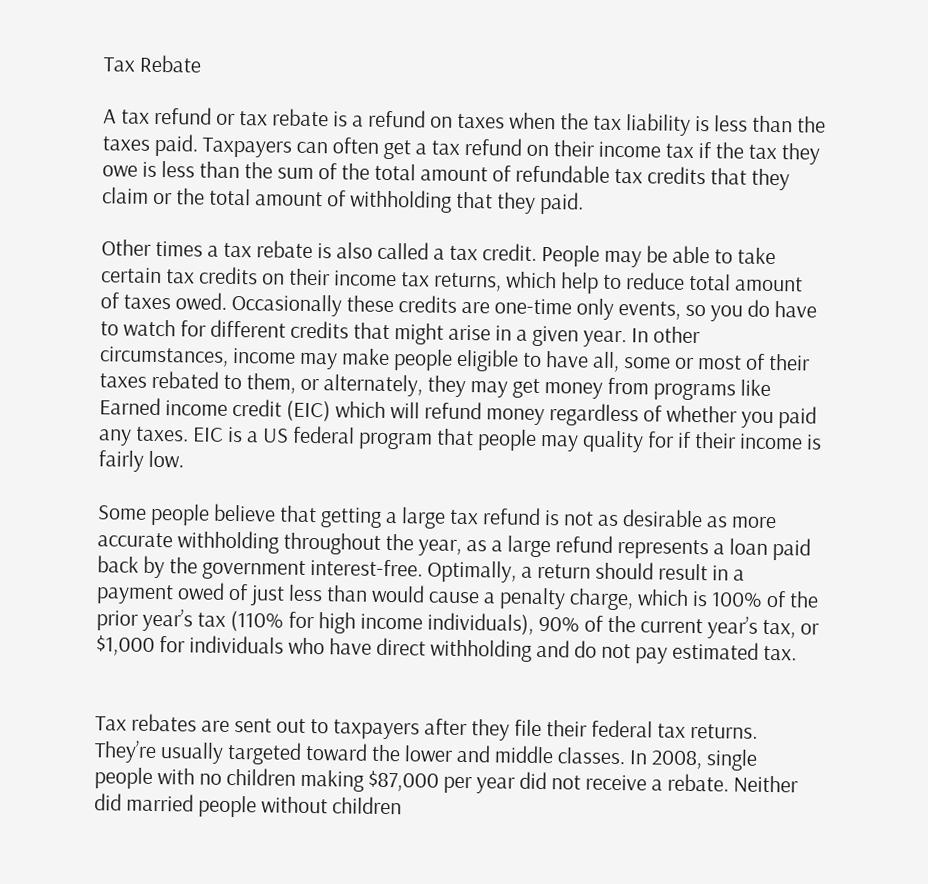Tax Rebate

A tax refund or tax rebate is a refund on taxes when the tax liability is less than the taxes paid. Taxpayers can often get a tax refund on their income tax if the tax they owe is less than the sum of the total amount of refundable tax credits that they claim or the total amount of withholding that they paid.

Other times a tax rebate is also called a tax credit. People may be able to take certain tax credits on their income tax returns, which help to reduce total amount of taxes owed. Occasionally these credits are one-time only events, so you do have to watch for different credits that might arise in a given year. In other circumstances, income may make people eligible to have all, some or most of their taxes rebated to them, or alternately, they may get money from programs like Earned income credit (EIC) which will refund money regardless of whether you paid any taxes. EIC is a US federal program that people may quality for if their income is fairly low.

Some people believe that getting a large tax refund is not as desirable as more accurate withholding throughout the year, as a large refund represents a loan paid back by the government interest-free. Optimally, a return should result in a payment owed of just less than would cause a penalty charge, which is 100% of the prior year’s tax (110% for high income individuals), 90% of the current year’s tax, or $1,000 for individuals who have direct withholding and do not pay estimated tax.


Tax rebates are sent out to taxpayers after they file their federal tax returns. They’re usually targeted toward the lower and middle classes. In 2008, single people with no children making $87,000 per year did not receive a rebate. Neither did married people without children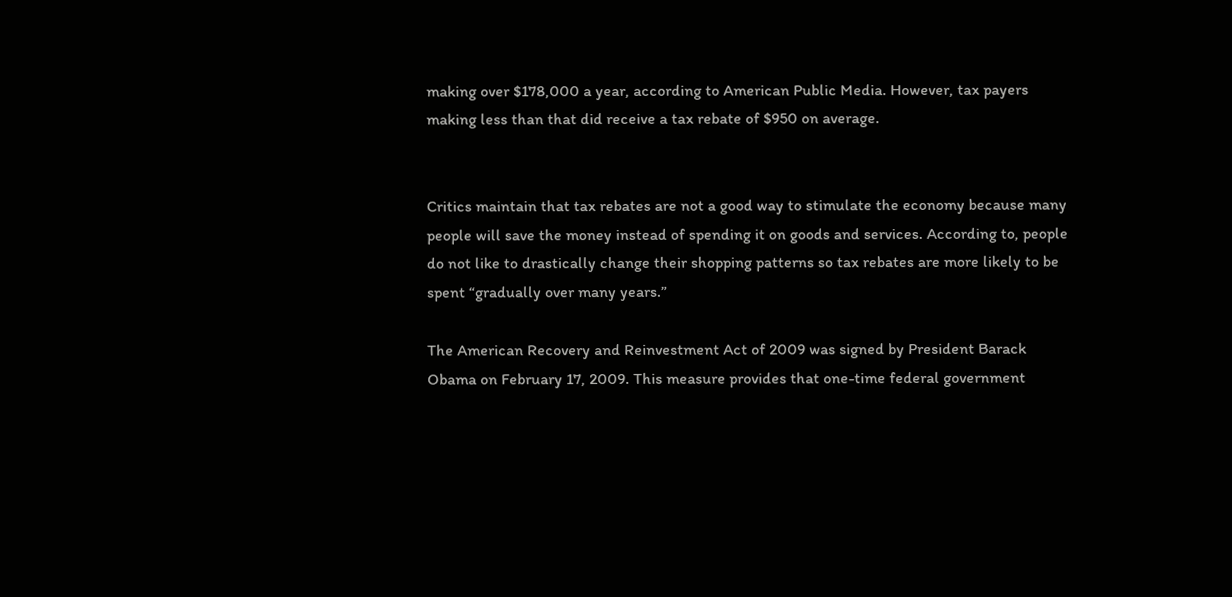making over $178,000 a year, according to American Public Media. However, tax payers making less than that did receive a tax rebate of $950 on average.


Critics maintain that tax rebates are not a good way to stimulate the economy because many people will save the money instead of spending it on goods and services. According to, people do not like to drastically change their shopping patterns so tax rebates are more likely to be spent “gradually over many years.”

The American Recovery and Reinvestment Act of 2009 was signed by President Barack Obama on February 17, 2009. This measure provides that one-time federal government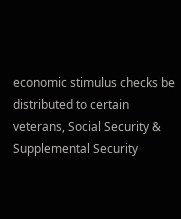economic stimulus checks be distributed to certain veterans, Social Security & Supplemental Security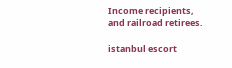Income recipients, and railroad retirees.

istanbul escort